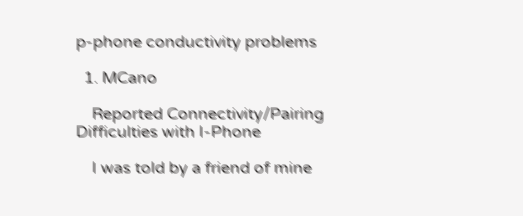p-phone conductivity problems

  1. MCano

    Reported Connectivity/Pairing Difficulties with I-Phone

    I was told by a friend of mine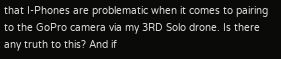that I-Phones are problematic when it comes to pairing to the GoPro camera via my 3RD Solo drone. Is there any truth to this? And if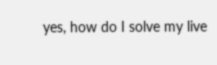yes, how do I solve my live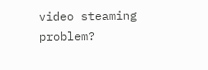video steaming problem?